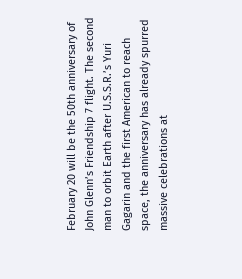February 20 will be the 50th anniversary of John Glenn’s Friendship 7 flight. The second man to orbit Earth after U.S.S.R.’s Yuri Gagarin and the first American to reach space, the anniversary has already spurred massive celebrations at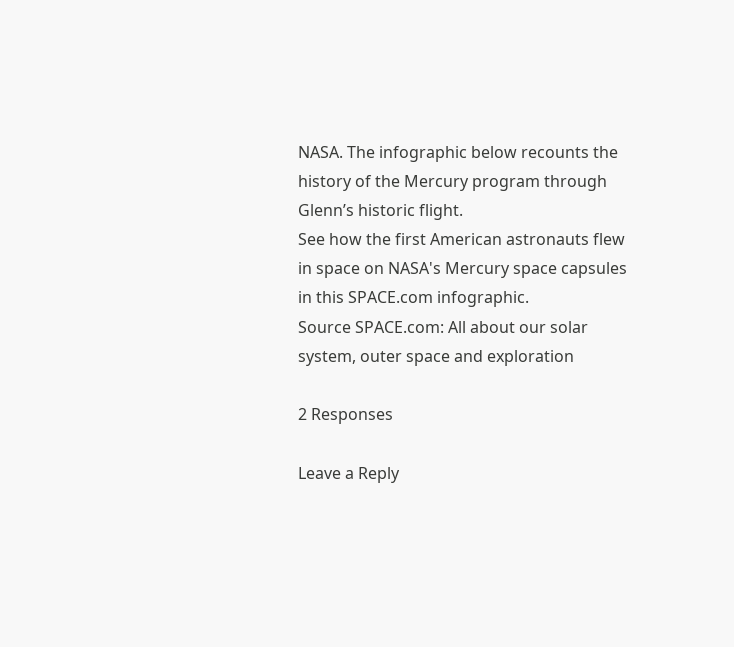NASA. The infographic below recounts the history of the Mercury program through Glenn’s historic flight.
See how the first American astronauts flew in space on NASA's Mercury space capsules in this SPACE.com infographic.
Source SPACE.com: All about our solar system, outer space and exploration

2 Responses

Leave a Reply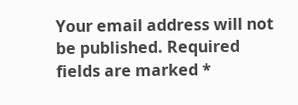Your email address will not be published. Required fields are marked *